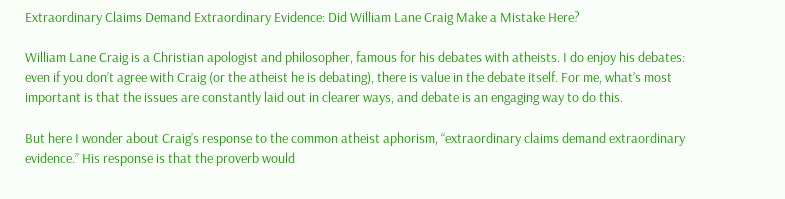Extraordinary Claims Demand Extraordinary Evidence: Did William Lane Craig Make a Mistake Here?

William Lane Craig is a Christian apologist and philosopher, famous for his debates with atheists. I do enjoy his debates: even if you don’t agree with Craig (or the atheist he is debating), there is value in the debate itself. For me, what’s most important is that the issues are constantly laid out in clearer ways, and debate is an engaging way to do this.

But here I wonder about Craig’s response to the common atheist aphorism, “extraordinary claims demand extraordinary evidence.” His response is that the proverb would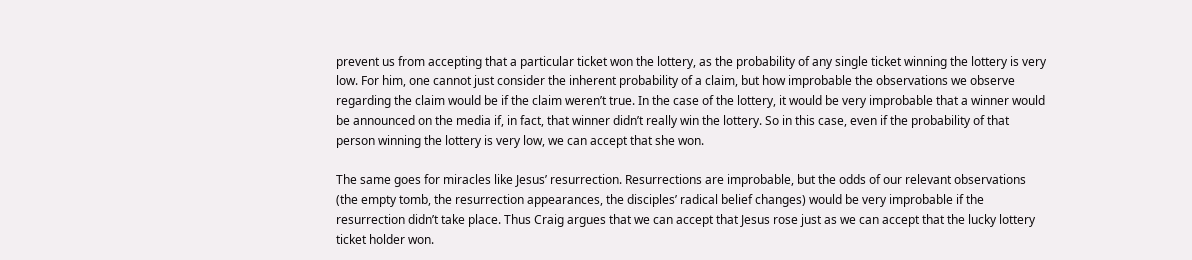prevent us from accepting that a particular ticket won the lottery, as the probability of any single ticket winning the lottery is very low. For him, one cannot just consider the inherent probability of a claim, but how improbable the observations we observe regarding the claim would be if the claim weren’t true. In the case of the lottery, it would be very improbable that a winner would be announced on the media if, in fact, that winner didn’t really win the lottery. So in this case, even if the probability of that person winning the lottery is very low, we can accept that she won.

The same goes for miracles like Jesus’ resurrection. Resurrections are improbable, but the odds of our relevant observations (the empty tomb, the resurrection appearances, the disciples’ radical belief changes) would be very improbable if the resurrection didn’t take place. Thus Craig argues that we can accept that Jesus rose just as we can accept that the lucky lottery ticket holder won.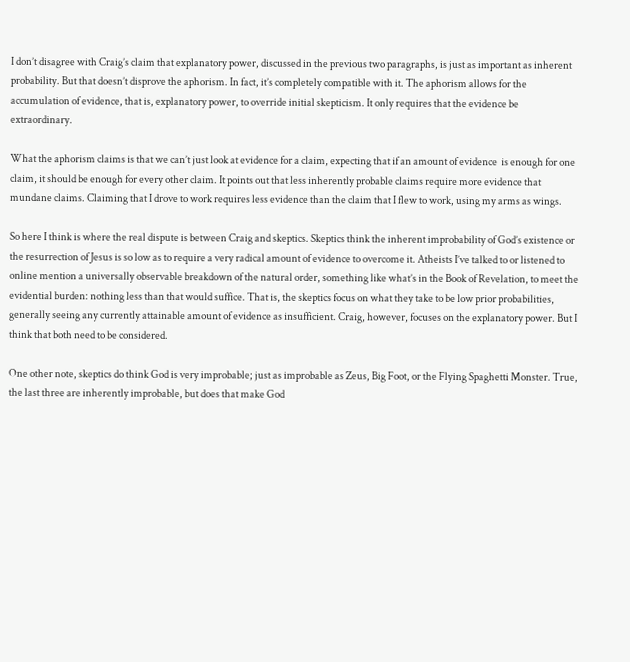I don’t disagree with Craig’s claim that explanatory power, discussed in the previous two paragraphs, is just as important as inherent probability. But that doesn’t disprove the aphorism. In fact, it’s completely compatible with it. The aphorism allows for the accumulation of evidence, that is, explanatory power, to override initial skepticism. It only requires that the evidence be extraordinary.

What the aphorism claims is that we can’t just look at evidence for a claim, expecting that if an amount of evidence  is enough for one claim, it should be enough for every other claim. It points out that less inherently probable claims require more evidence that mundane claims. Claiming that I drove to work requires less evidence than the claim that I flew to work, using my arms as wings.

So here I think is where the real dispute is between Craig and skeptics. Skeptics think the inherent improbability of God’s existence or the resurrection of Jesus is so low as to require a very radical amount of evidence to overcome it. Atheists I’ve talked to or listened to online mention a universally observable breakdown of the natural order, something like what’s in the Book of Revelation, to meet the evidential burden: nothing less than that would suffice. That is, the skeptics focus on what they take to be low prior probabilities, generally seeing any currently attainable amount of evidence as insufficient. Craig, however, focuses on the explanatory power. But I think that both need to be considered.

One other note, skeptics do think God is very improbable; just as improbable as Zeus, Big Foot, or the Flying Spaghetti Monster. True, the last three are inherently improbable, but does that make God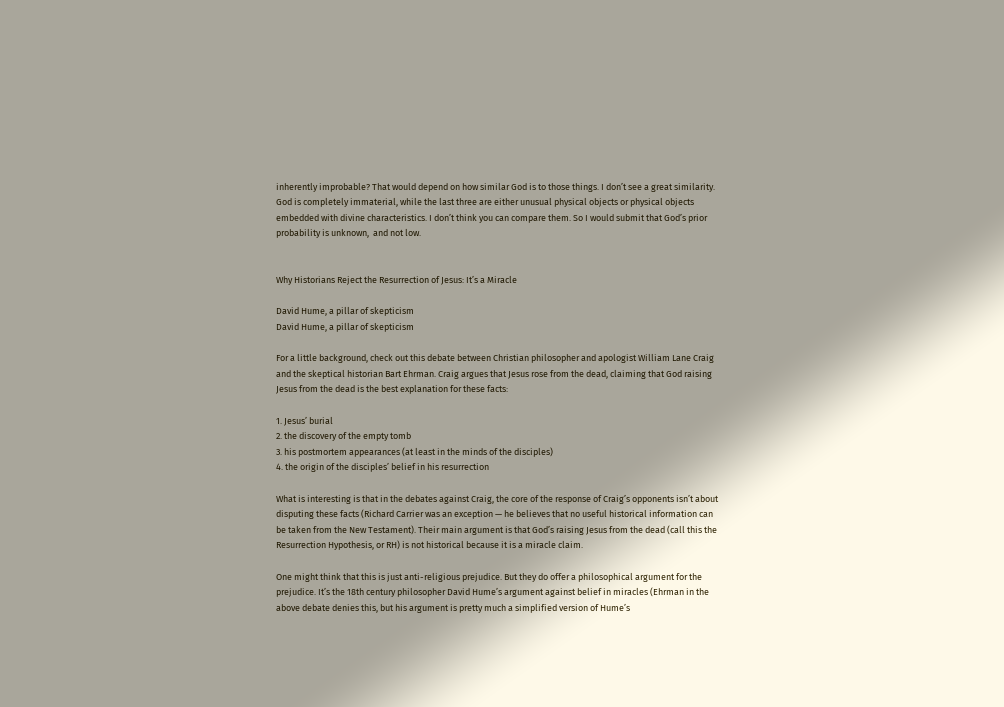inherently improbable? That would depend on how similar God is to those things. I don’t see a great similarity. God is completely immaterial, while the last three are either unusual physical objects or physical objects embedded with divine characteristics. I don’t think you can compare them. So I would submit that God’s prior probability is unknown,  and not low.


Why Historians Reject the Resurrection of Jesus: It’s a Miracle

David Hume, a pillar of skepticism
David Hume, a pillar of skepticism

For a little background, check out this debate between Christian philosopher and apologist William Lane Craig and the skeptical historian Bart Ehrman. Craig argues that Jesus rose from the dead, claiming that God raising Jesus from the dead is the best explanation for these facts:

1. Jesus’ burial
2. the discovery of the empty tomb
3. his postmortem appearances (at least in the minds of the disciples)
4. the origin of the disciples’ belief in his resurrection

What is interesting is that in the debates against Craig, the core of the response of Craig’s opponents isn’t about disputing these facts (Richard Carrier was an exception — he believes that no useful historical information can be taken from the New Testament). Their main argument is that God’s raising Jesus from the dead (call this the Resurrection Hypothesis, or RH) is not historical because it is a miracle claim.

One might think that this is just anti-religious prejudice. But they do offer a philosophical argument for the prejudice. It’s the 18th century philosopher David Hume’s argument against belief in miracles (Ehrman in the above debate denies this, but his argument is pretty much a simplified version of Hume’s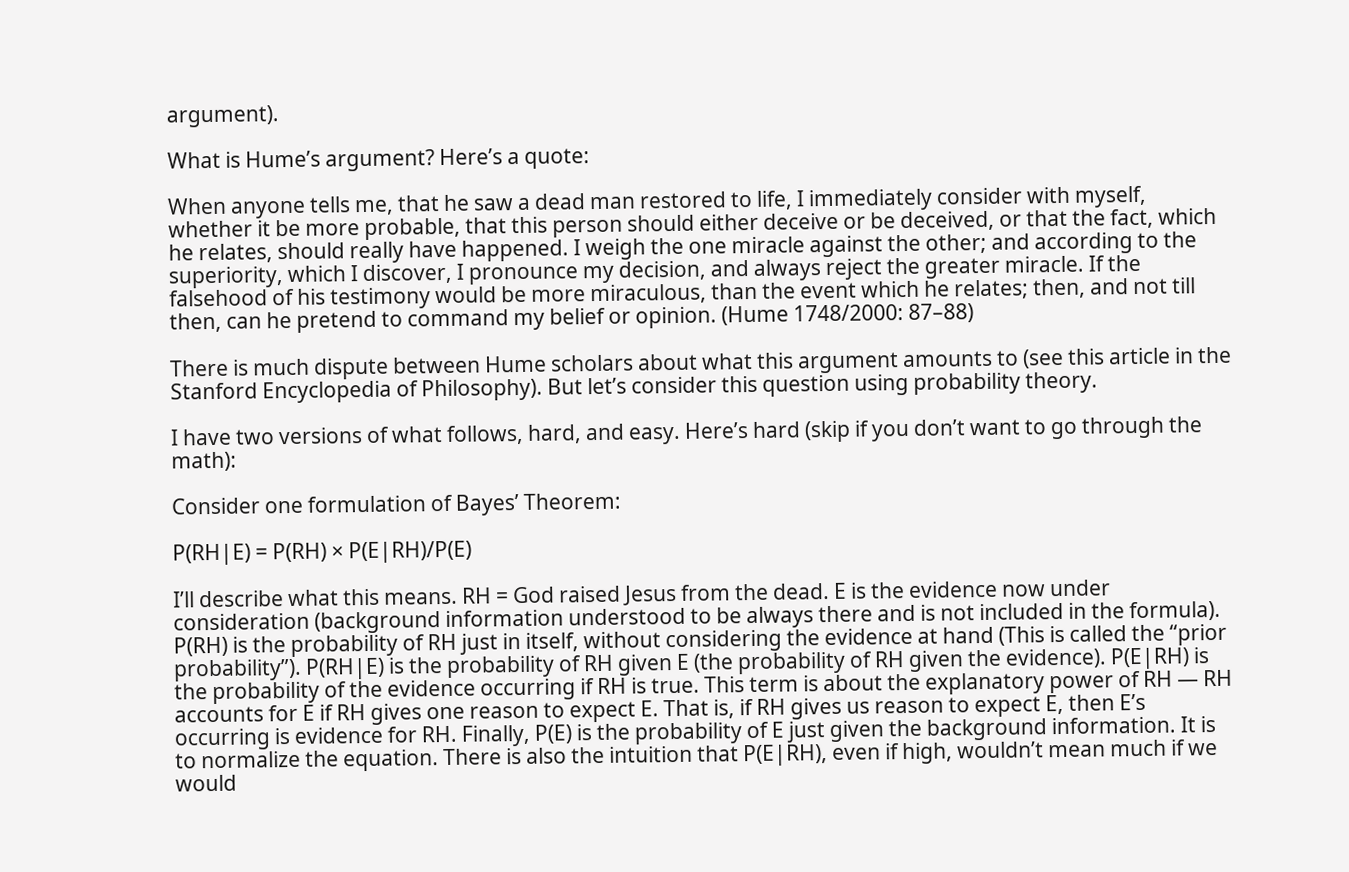argument).

What is Hume’s argument? Here’s a quote:

When anyone tells me, that he saw a dead man restored to life, I immediately consider with myself, whether it be more probable, that this person should either deceive or be deceived, or that the fact, which he relates, should really have happened. I weigh the one miracle against the other; and according to the superiority, which I discover, I pronounce my decision, and always reject the greater miracle. If the falsehood of his testimony would be more miraculous, than the event which he relates; then, and not till then, can he pretend to command my belief or opinion. (Hume 1748/2000: 87–88)

There is much dispute between Hume scholars about what this argument amounts to (see this article in the Stanford Encyclopedia of Philosophy). But let’s consider this question using probability theory.

I have two versions of what follows, hard, and easy. Here’s hard (skip if you don’t want to go through the math):

Consider one formulation of Bayes’ Theorem:

P(RH|E) = P(RH) × P(E|RH)/P(E)

I’ll describe what this means. RH = God raised Jesus from the dead. E is the evidence now under consideration (background information understood to be always there and is not included in the formula). P(RH) is the probability of RH just in itself, without considering the evidence at hand (This is called the “prior probability”). P(RH|E) is the probability of RH given E (the probability of RH given the evidence). P(E|RH) is the probability of the evidence occurring if RH is true. This term is about the explanatory power of RH — RH accounts for E if RH gives one reason to expect E. That is, if RH gives us reason to expect E, then E’s occurring is evidence for RH. Finally, P(E) is the probability of E just given the background information. It is to normalize the equation. There is also the intuition that P(E|RH), even if high, wouldn’t mean much if we would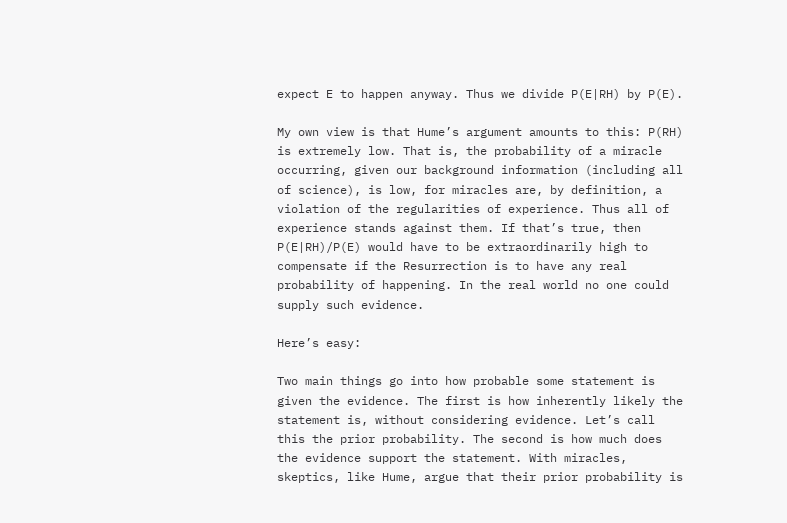expect E to happen anyway. Thus we divide P(E|RH) by P(E).

My own view is that Hume’s argument amounts to this: P(RH) is extremely low. That is, the probability of a miracle occurring, given our background information (including all of science), is low, for miracles are, by definition, a violation of the regularities of experience. Thus all of experience stands against them. If that’s true, then P(E|RH)/P(E) would have to be extraordinarily high to compensate if the Resurrection is to have any real probability of happening. In the real world no one could supply such evidence.

Here’s easy:

Two main things go into how probable some statement is given the evidence. The first is how inherently likely the statement is, without considering evidence. Let’s call this the prior probability. The second is how much does the evidence support the statement. With miracles, skeptics, like Hume, argue that their prior probability is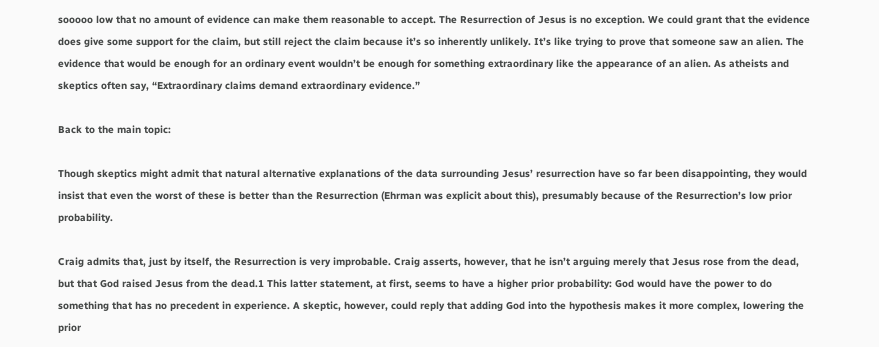sooooo low that no amount of evidence can make them reasonable to accept. The Resurrection of Jesus is no exception. We could grant that the evidence does give some support for the claim, but still reject the claim because it’s so inherently unlikely. It’s like trying to prove that someone saw an alien. The evidence that would be enough for an ordinary event wouldn’t be enough for something extraordinary like the appearance of an alien. As atheists and skeptics often say, “Extraordinary claims demand extraordinary evidence.”

Back to the main topic:

Though skeptics might admit that natural alternative explanations of the data surrounding Jesus’ resurrection have so far been disappointing, they would insist that even the worst of these is better than the Resurrection (Ehrman was explicit about this), presumably because of the Resurrection’s low prior probability.

Craig admits that, just by itself, the Resurrection is very improbable. Craig asserts, however, that he isn’t arguing merely that Jesus rose from the dead, but that God raised Jesus from the dead.1 This latter statement, at first, seems to have a higher prior probability: God would have the power to do something that has no precedent in experience. A skeptic, however, could reply that adding God into the hypothesis makes it more complex, lowering the prior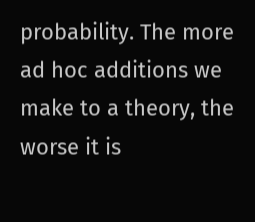probability. The more ad hoc additions we make to a theory, the worse it is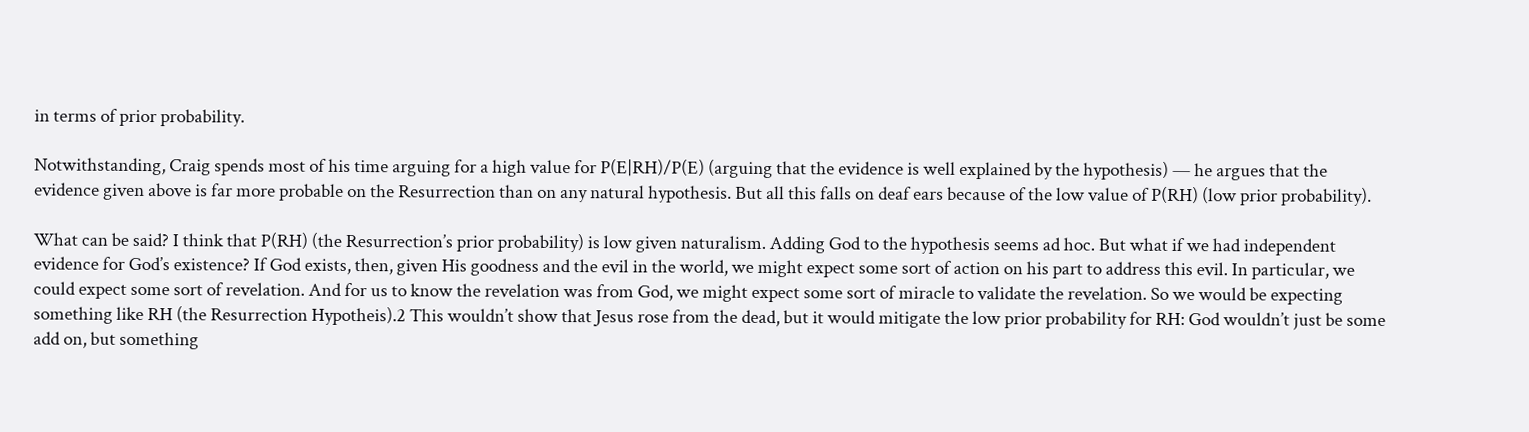in terms of prior probability.

Notwithstanding, Craig spends most of his time arguing for a high value for P(E|RH)/P(E) (arguing that the evidence is well explained by the hypothesis) — he argues that the evidence given above is far more probable on the Resurrection than on any natural hypothesis. But all this falls on deaf ears because of the low value of P(RH) (low prior probability).

What can be said? I think that P(RH) (the Resurrection’s prior probability) is low given naturalism. Adding God to the hypothesis seems ad hoc. But what if we had independent evidence for God’s existence? If God exists, then, given His goodness and the evil in the world, we might expect some sort of action on his part to address this evil. In particular, we could expect some sort of revelation. And for us to know the revelation was from God, we might expect some sort of miracle to validate the revelation. So we would be expecting something like RH (the Resurrection Hypotheis).2 This wouldn’t show that Jesus rose from the dead, but it would mitigate the low prior probability for RH: God wouldn’t just be some add on, but something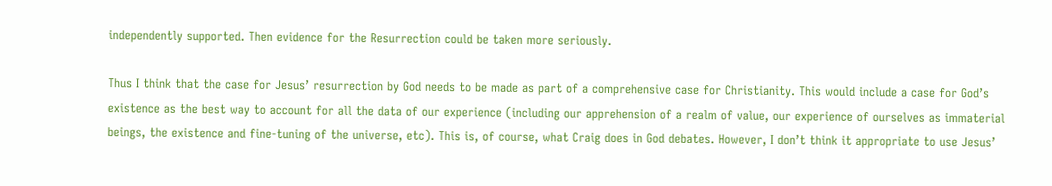independently supported. Then evidence for the Resurrection could be taken more seriously.

Thus I think that the case for Jesus’ resurrection by God needs to be made as part of a comprehensive case for Christianity. This would include a case for God’s existence as the best way to account for all the data of our experience (including our apprehension of a realm of value, our experience of ourselves as immaterial beings, the existence and fine-tuning of the universe, etc). This is, of course, what Craig does in God debates. However, I don’t think it appropriate to use Jesus’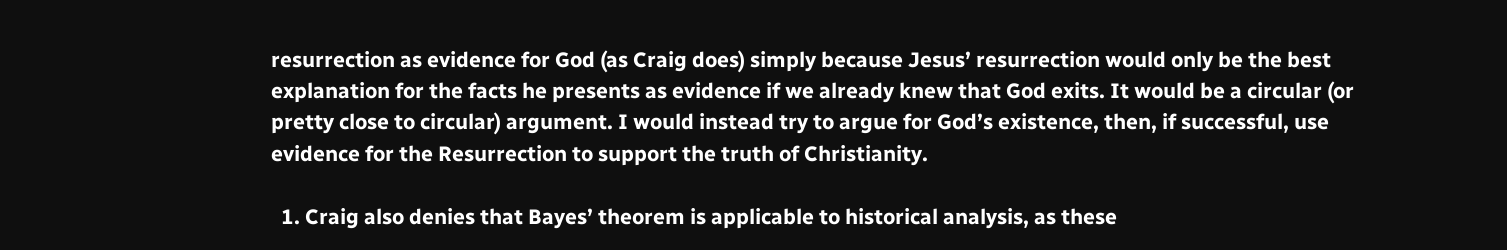resurrection as evidence for God (as Craig does) simply because Jesus’ resurrection would only be the best explanation for the facts he presents as evidence if we already knew that God exits. It would be a circular (or pretty close to circular) argument. I would instead try to argue for God’s existence, then, if successful, use evidence for the Resurrection to support the truth of Christianity.

  1. Craig also denies that Bayes’ theorem is applicable to historical analysis, as these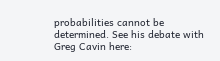probabilities cannot be determined. See his debate with Greg Cavin here: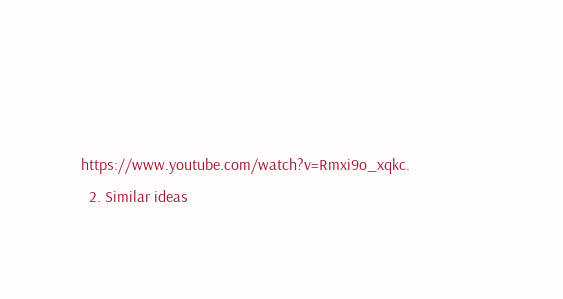https://www.youtube.com/watch?v=Rmxi9o_xqkc.
  2. Similar ideas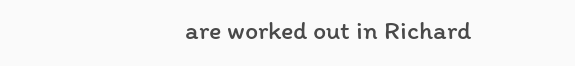are worked out in Richard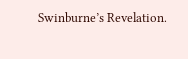Swinburne’s Revelation.